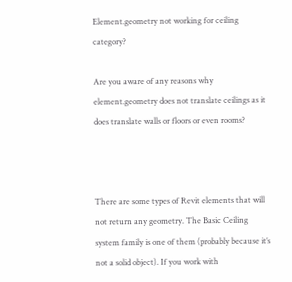Element.geometry not working for ceiling category?

Are you aware of any reasons why element.geometry does not translate ceilings as it does translate walls or floors or even rooms?



There are some types of Revit elements that will not return any geometry. The Basic Ceiling system family is one of them (probably because it’s not a solid object). If you work with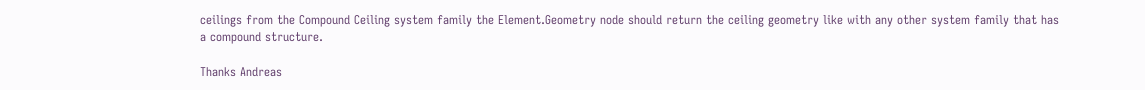ceilings from the Compound Ceiling system family the Element.Geometry node should return the ceiling geometry like with any other system family that has a compound structure.

Thanks Andreas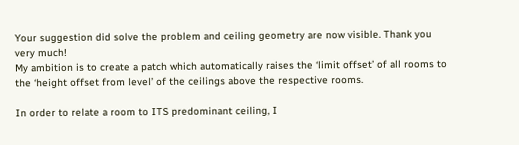Your suggestion did solve the problem and ceiling geometry are now visible. Thank you very much!
My ambition is to create a patch which automatically raises the ‘limit offset’ of all rooms to the ‘height offset from level’ of the ceilings above the respective rooms.

In order to relate a room to ITS predominant ceiling, I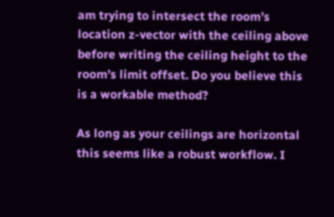am trying to intersect the room’s location z-vector with the ceiling above before writing the ceiling height to the room’s limit offset. Do you believe this is a workable method?

As long as your ceilings are horizontal this seems like a robust workflow. I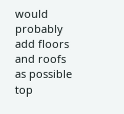would probably add floors and roofs as possible top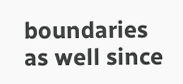boundaries as well since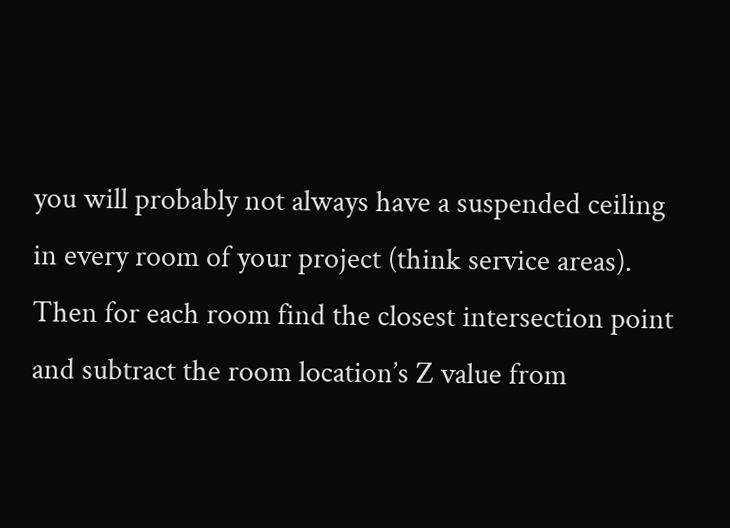you will probably not always have a suspended ceiling in every room of your project (think service areas). Then for each room find the closest intersection point and subtract the room location’s Z value from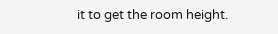it to get the room height.